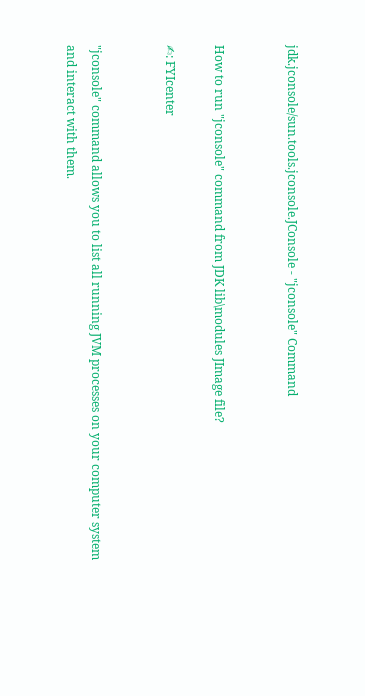jdk.jconsole/sun.tools.jconsole.JConsole - "jconsole" Command


How to run "jconsole" command from JDK lib\modules JImage file?

✍: FYIcenter


"jconsole" command allows you to list all running JVM processes on your computer system and interact with them.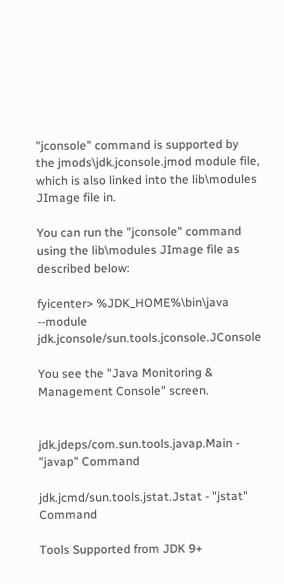"jconsole" command is supported by the jmods\jdk.jconsole.jmod module file, which is also linked into the lib\modules JImage file in.

You can run the "jconsole" command using the lib\modules JImage file as described below:

fyicenter> %JDK_HOME%\bin\java --module jdk.jconsole/sun.tools.jconsole.JConsole

You see the "Java Monitoring & Management Console" screen.


jdk.jdeps/com.sun.tools.javap.Main - "javap" Command

jdk.jcmd/sun.tools.jstat.Jstat - "jstat" Command

Tools Supported from JDK 9+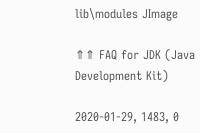lib\modules JImage

⇑⇑ FAQ for JDK (Java Development Kit)

2020-01-29, 1483, 0